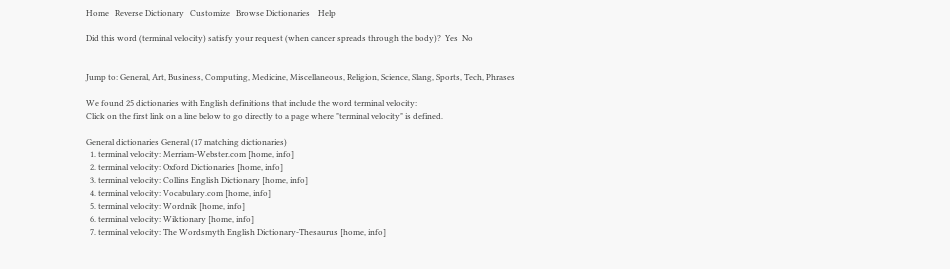Home   Reverse Dictionary   Customize   Browse Dictionaries    Help

Did this word (terminal velocity) satisfy your request (when cancer spreads through the body)?  Yes  No


Jump to: General, Art, Business, Computing, Medicine, Miscellaneous, Religion, Science, Slang, Sports, Tech, Phrases

We found 25 dictionaries with English definitions that include the word terminal velocity:
Click on the first link on a line below to go directly to a page where "terminal velocity" is defined.

General dictionaries General (17 matching dictionaries)
  1. terminal velocity: Merriam-Webster.com [home, info]
  2. terminal velocity: Oxford Dictionaries [home, info]
  3. terminal velocity: Collins English Dictionary [home, info]
  4. terminal velocity: Vocabulary.com [home, info]
  5. terminal velocity: Wordnik [home, info]
  6. terminal velocity: Wiktionary [home, info]
  7. terminal velocity: The Wordsmyth English Dictionary-Thesaurus [home, info]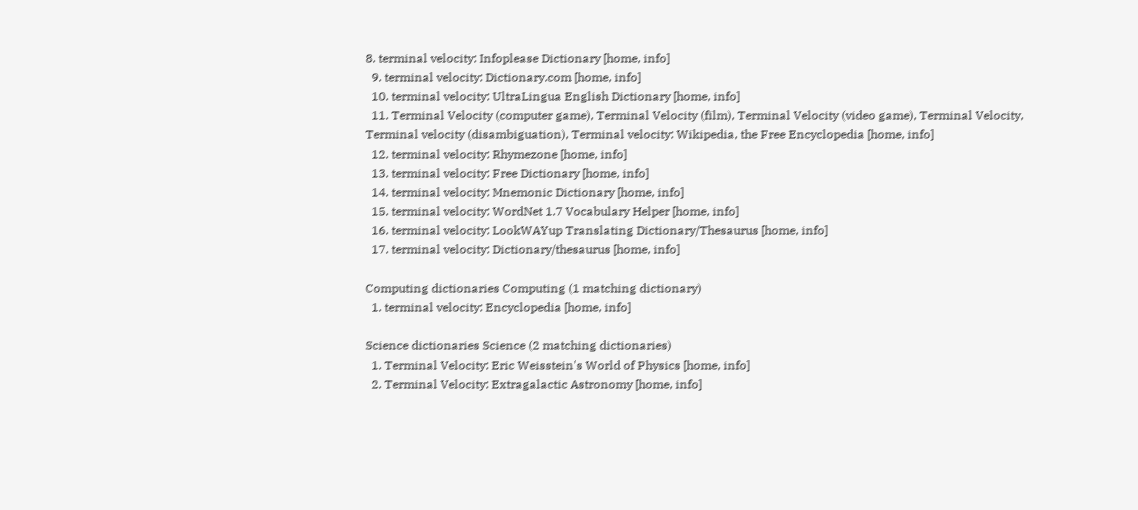8. terminal velocity: Infoplease Dictionary [home, info]
  9. terminal velocity: Dictionary.com [home, info]
  10. terminal velocity: UltraLingua English Dictionary [home, info]
  11. Terminal Velocity (computer game), Terminal Velocity (film), Terminal Velocity (video game), Terminal Velocity, Terminal velocity (disambiguation), Terminal velocity: Wikipedia, the Free Encyclopedia [home, info]
  12. terminal velocity: Rhymezone [home, info]
  13. terminal velocity: Free Dictionary [home, info]
  14. terminal velocity: Mnemonic Dictionary [home, info]
  15. terminal velocity: WordNet 1.7 Vocabulary Helper [home, info]
  16. terminal velocity: LookWAYup Translating Dictionary/Thesaurus [home, info]
  17. terminal velocity: Dictionary/thesaurus [home, info]

Computing dictionaries Computing (1 matching dictionary)
  1. terminal velocity: Encyclopedia [home, info]

Science dictionaries Science (2 matching dictionaries)
  1. Terminal Velocity: Eric Weisstein's World of Physics [home, info]
  2. Terminal Velocity: Extragalactic Astronomy [home, info]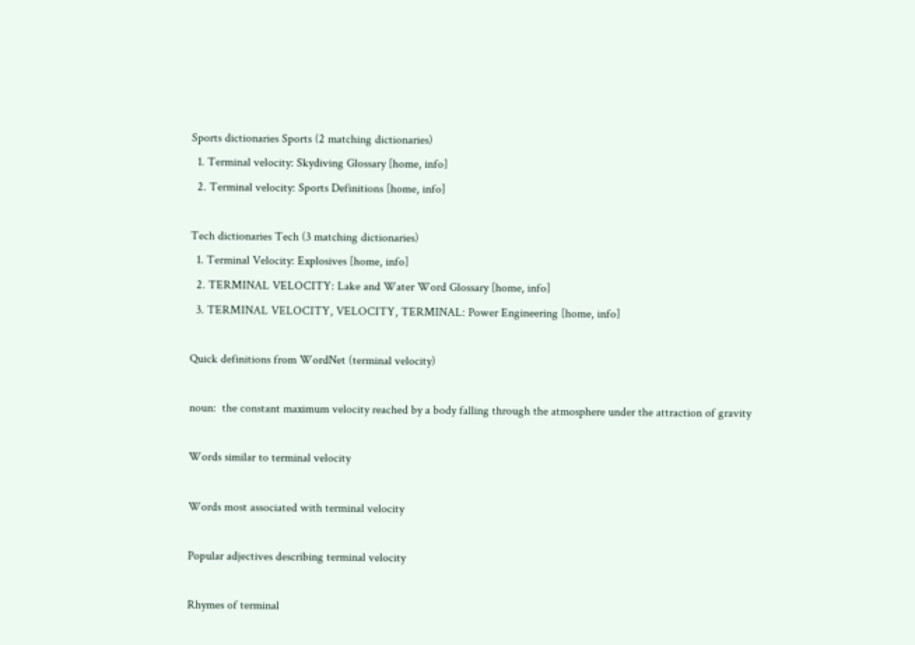Sports dictionaries Sports (2 matching dictionaries)
  1. Terminal velocity: Skydiving Glossary [home, info]
  2. Terminal velocity: Sports Definitions [home, info]

Tech dictionaries Tech (3 matching dictionaries)
  1. Terminal Velocity: Explosives [home, info]
  2. TERMINAL VELOCITY: Lake and Water Word Glossary [home, info]
  3. TERMINAL VELOCITY, VELOCITY, TERMINAL: Power Engineering [home, info]

Quick definitions from WordNet (terminal velocity)

noun:  the constant maximum velocity reached by a body falling through the atmosphere under the attraction of gravity

Words similar to terminal velocity

Words most associated with terminal velocity

Popular adjectives describing terminal velocity

Rhymes of terminal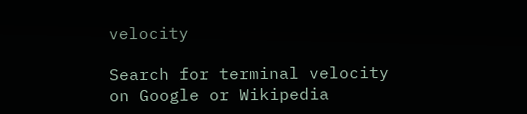velocity

Search for terminal velocity on Google or Wikipedia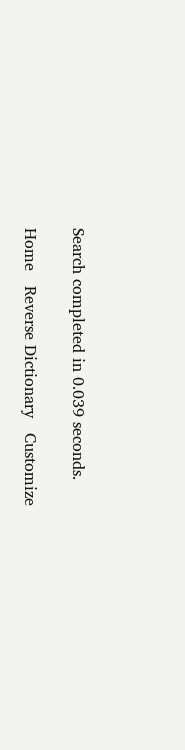Search completed in 0.039 seconds.

Home   Reverse Dictionary   Customize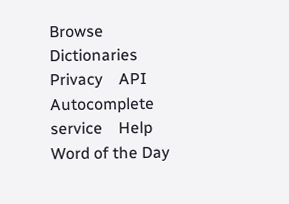Browse Dictionaries    Privacy    API    Autocomplete service    Help    Word of the Day